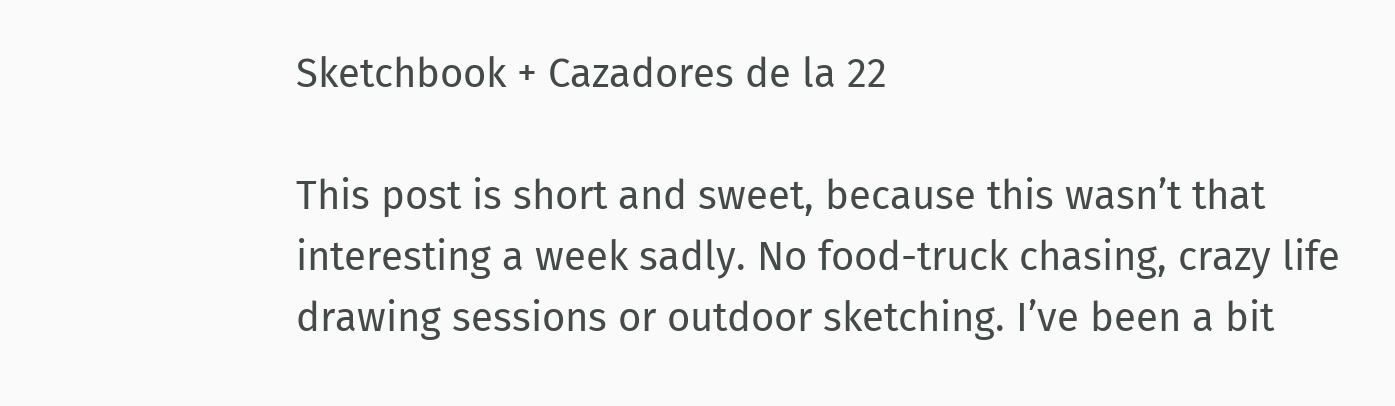Sketchbook + Cazadores de la 22

This post is short and sweet, because this wasn’t that interesting a week sadly. No food-truck chasing, crazy life drawing sessions or outdoor sketching. I’ve been a bit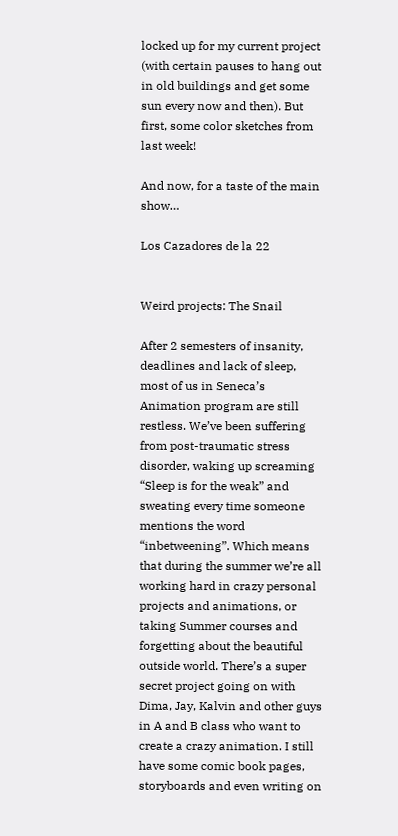locked up for my current project (with certain pauses to hang out in old buildings and get some sun every now and then). But first, some color sketches from last week!

And now, for a taste of the main show…

Los Cazadores de la 22


Weird projects: The Snail

After 2 semesters of insanity, deadlines and lack of sleep, most of us in Seneca’s Animation program are still restless. We’ve been suffering from post-traumatic stress disorder, waking up screaming “Sleep is for the weak” and sweating every time someone mentions the word “inbetweening”. Which means that during the summer we’re all working hard in crazy personal projects and animations, or taking Summer courses and forgetting about the beautiful outside world. There’s a super secret project going on with Dima, Jay, Kalvin and other guys in A and B class who want to create a crazy animation. I still have some comic book pages, storyboards and even writing on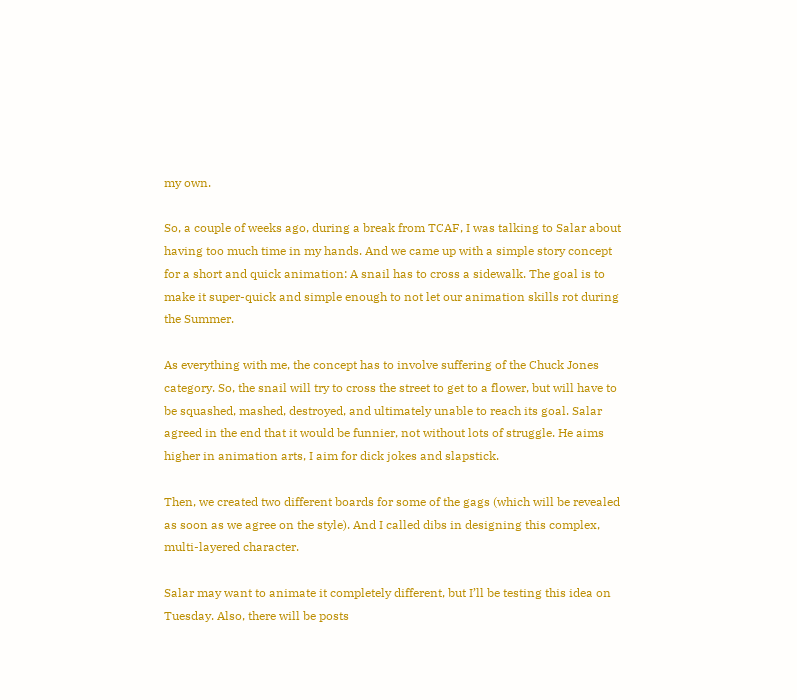my own.

So, a couple of weeks ago, during a break from TCAF, I was talking to Salar about having too much time in my hands. And we came up with a simple story concept for a short and quick animation: A snail has to cross a sidewalk. The goal is to make it super-quick and simple enough to not let our animation skills rot during the Summer.

As everything with me, the concept has to involve suffering of the Chuck Jones category. So, the snail will try to cross the street to get to a flower, but will have to be squashed, mashed, destroyed, and ultimately unable to reach its goal. Salar agreed in the end that it would be funnier, not without lots of struggle. He aims higher in animation arts, I aim for dick jokes and slapstick.

Then, we created two different boards for some of the gags (which will be revealed as soon as we agree on the style). And I called dibs in designing this complex, multi-layered character.

Salar may want to animate it completely different, but I’ll be testing this idea on Tuesday. Also, there will be posts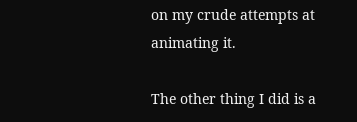on my crude attempts at animating it.

The other thing I did is a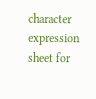character expression sheet for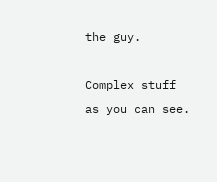the guy.

Complex stuff as you can see.